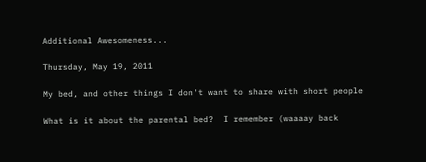Additional Awesomeness...

Thursday, May 19, 2011

My bed, and other things I don't want to share with short people

What is it about the parental bed?  I remember (waaaay back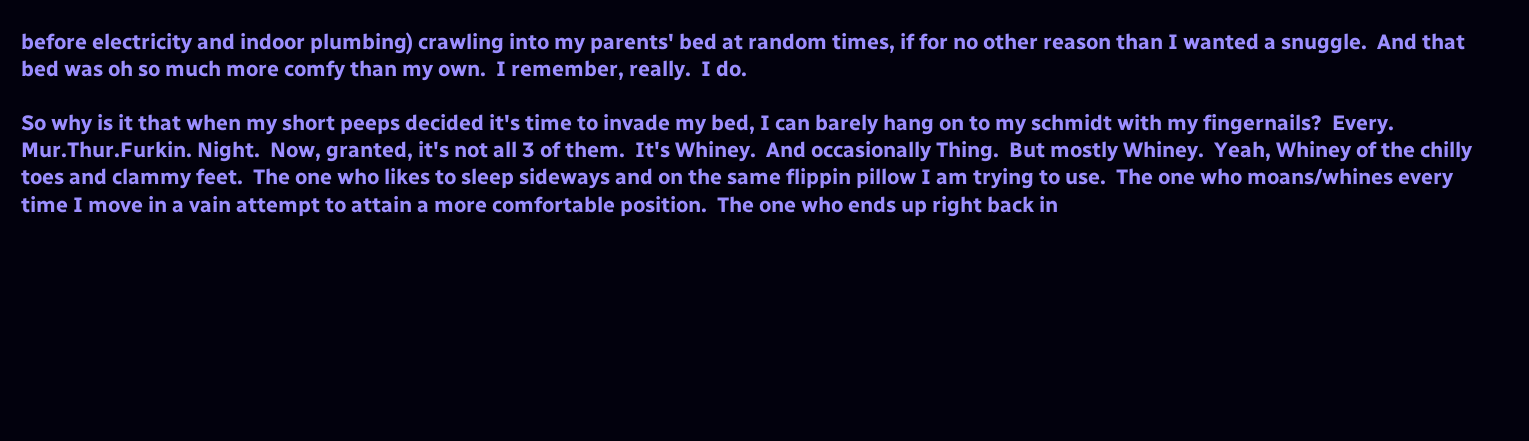before electricity and indoor plumbing) crawling into my parents' bed at random times, if for no other reason than I wanted a snuggle.  And that bed was oh so much more comfy than my own.  I remember, really.  I do.

So why is it that when my short peeps decided it's time to invade my bed, I can barely hang on to my schmidt with my fingernails?  Every. Mur.Thur.Furkin. Night.  Now, granted, it's not all 3 of them.  It's Whiney.  And occasionally Thing.  But mostly Whiney.  Yeah, Whiney of the chilly toes and clammy feet.  The one who likes to sleep sideways and on the same flippin pillow I am trying to use.  The one who moans/whines every time I move in a vain attempt to attain a more comfortable position.  The one who ends up right back in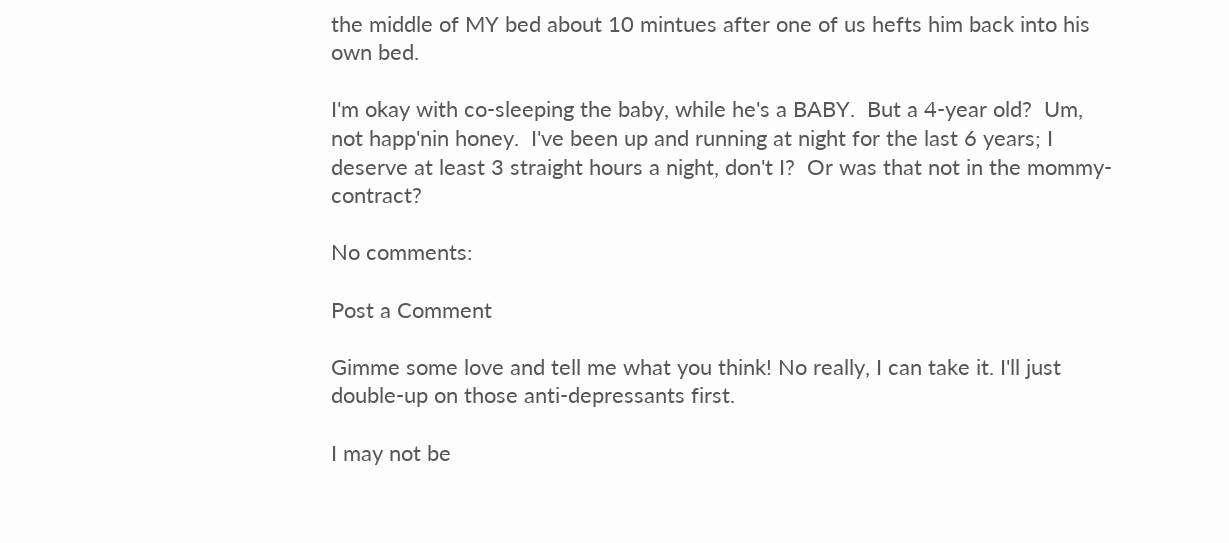the middle of MY bed about 10 mintues after one of us hefts him back into his own bed.

I'm okay with co-sleeping the baby, while he's a BABY.  But a 4-year old?  Um, not happ'nin honey.  I've been up and running at night for the last 6 years; I deserve at least 3 straight hours a night, don't I?  Or was that not in the mommy-contract?

No comments:

Post a Comment

Gimme some love and tell me what you think! No really, I can take it. I'll just double-up on those anti-depressants first.

I may not be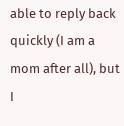able to reply back quickly (I am a mom after all), but I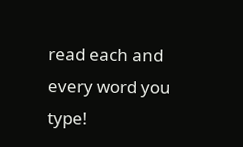read each and every word you type!